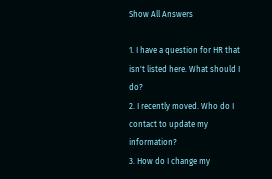Show All Answers

1. I have a question for HR that isn't listed here. What should I do?
2. I recently moved. Who do I contact to update my information?
3. How do I change my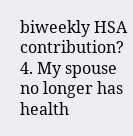biweekly HSA contribution?
4. My spouse no longer has health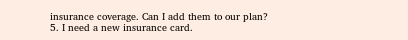insurance coverage. Can I add them to our plan?
5. I need a new insurance card.